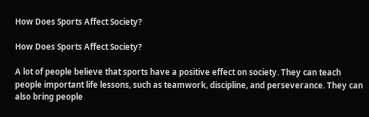How Does Sports Affect Society?

How Does Sports Affect Society?

A lot of people believe that sports have a positive effect on society. They can teach people important life lessons, such as teamwork, discipline, and perseverance. They can also bring people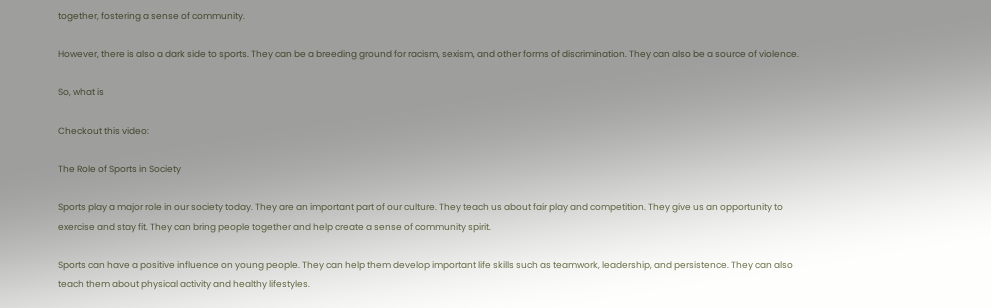together, fostering a sense of community.

However, there is also a dark side to sports. They can be a breeding ground for racism, sexism, and other forms of discrimination. They can also be a source of violence.

So, what is

Checkout this video:

The Role of Sports in Society

Sports play a major role in our society today. They are an important part of our culture. They teach us about fair play and competition. They give us an opportunity to exercise and stay fit. They can bring people together and help create a sense of community spirit.

Sports can have a positive influence on young people. They can help them develop important life skills such as teamwork, leadership, and persistence. They can also teach them about physical activity and healthy lifestyles.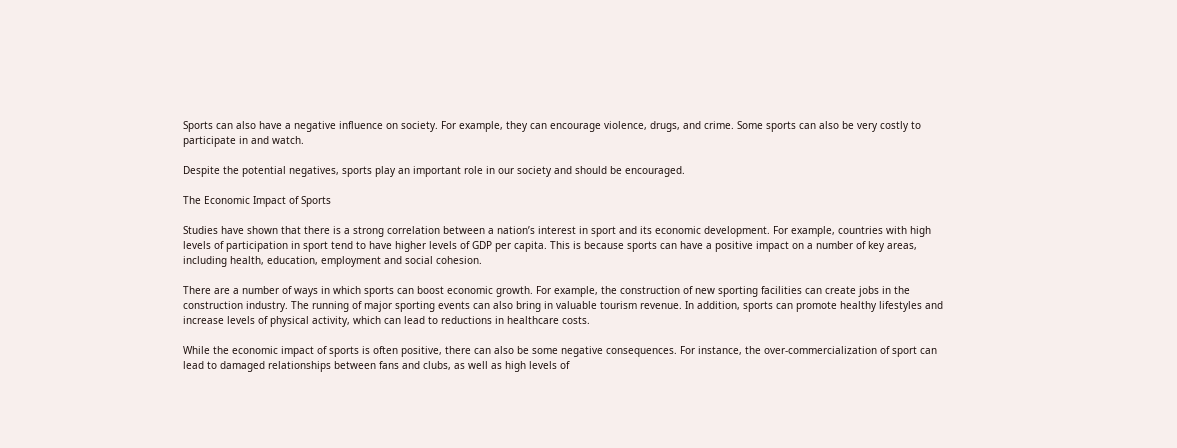Sports can also have a negative influence on society. For example, they can encourage violence, drugs, and crime. Some sports can also be very costly to participate in and watch.

Despite the potential negatives, sports play an important role in our society and should be encouraged.

The Economic Impact of Sports

Studies have shown that there is a strong correlation between a nation’s interest in sport and its economic development. For example, countries with high levels of participation in sport tend to have higher levels of GDP per capita. This is because sports can have a positive impact on a number of key areas, including health, education, employment and social cohesion.

There are a number of ways in which sports can boost economic growth. For example, the construction of new sporting facilities can create jobs in the construction industry. The running of major sporting events can also bring in valuable tourism revenue. In addition, sports can promote healthy lifestyles and increase levels of physical activity, which can lead to reductions in healthcare costs.

While the economic impact of sports is often positive, there can also be some negative consequences. For instance, the over-commercialization of sport can lead to damaged relationships between fans and clubs, as well as high levels of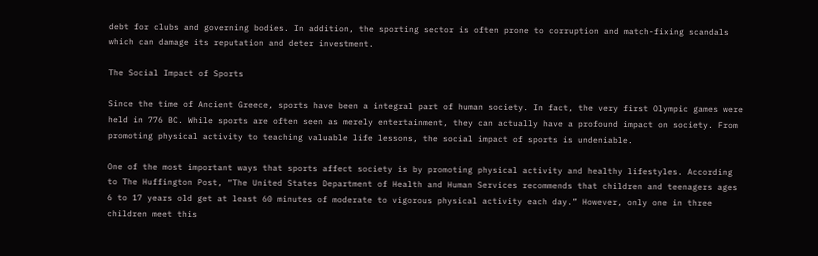debt for clubs and governing bodies. In addition, the sporting sector is often prone to corruption and match-fixing scandals which can damage its reputation and deter investment.

The Social Impact of Sports

Since the time of Ancient Greece, sports have been a integral part of human society. In fact, the very first Olympic games were held in 776 BC. While sports are often seen as merely entertainment, they can actually have a profound impact on society. From promoting physical activity to teaching valuable life lessons, the social impact of sports is undeniable.

One of the most important ways that sports affect society is by promoting physical activity and healthy lifestyles. According to The Huffington Post, “The United States Department of Health and Human Services recommends that children and teenagers ages 6 to 17 years old get at least 60 minutes of moderate to vigorous physical activity each day.” However, only one in three children meet this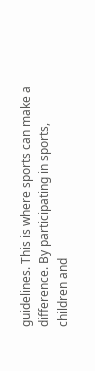guidelines. This is where sports can make a difference. By participating in sports, children and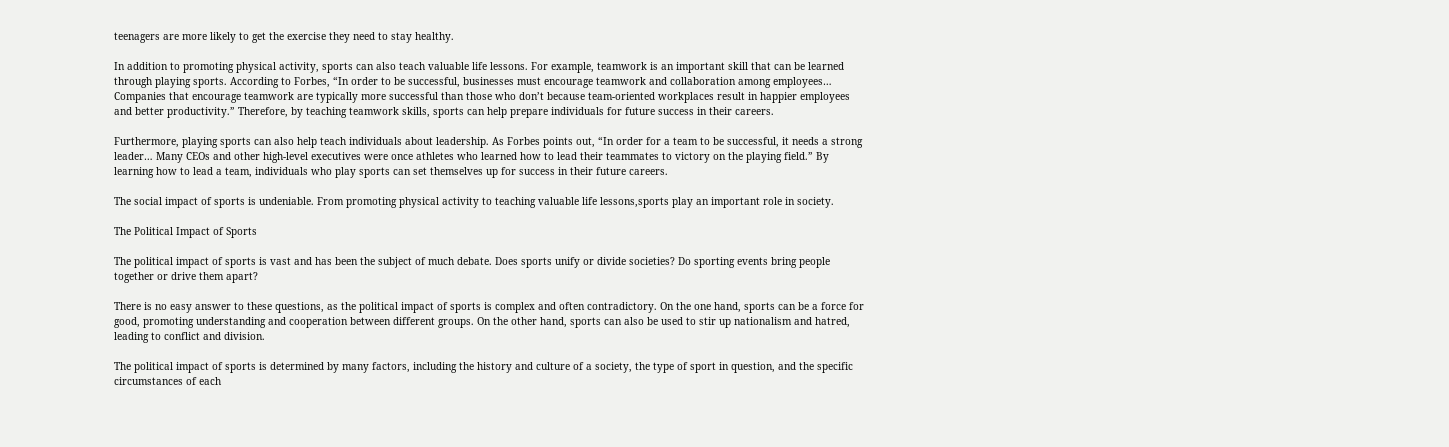teenagers are more likely to get the exercise they need to stay healthy.

In addition to promoting physical activity, sports can also teach valuable life lessons. For example, teamwork is an important skill that can be learned through playing sports. According to Forbes, “In order to be successful, businesses must encourage teamwork and collaboration among employees… Companies that encourage teamwork are typically more successful than those who don’t because team-oriented workplaces result in happier employees and better productivity.” Therefore, by teaching teamwork skills, sports can help prepare individuals for future success in their careers.

Furthermore, playing sports can also help teach individuals about leadership. As Forbes points out, “In order for a team to be successful, it needs a strong leader… Many CEOs and other high-level executives were once athletes who learned how to lead their teammates to victory on the playing field.” By learning how to lead a team, individuals who play sports can set themselves up for success in their future careers.

The social impact of sports is undeniable. From promoting physical activity to teaching valuable life lessons,sports play an important role in society.

The Political Impact of Sports

The political impact of sports is vast and has been the subject of much debate. Does sports unify or divide societies? Do sporting events bring people together or drive them apart?

There is no easy answer to these questions, as the political impact of sports is complex and often contradictory. On the one hand, sports can be a force for good, promoting understanding and cooperation between different groups. On the other hand, sports can also be used to stir up nationalism and hatred, leading to conflict and division.

The political impact of sports is determined by many factors, including the history and culture of a society, the type of sport in question, and the specific circumstances of each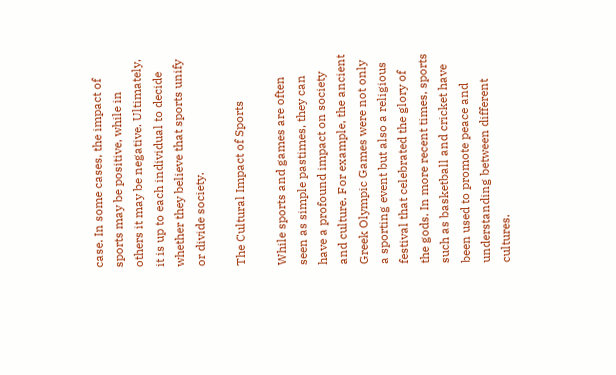case. In some cases, the impact of sports may be positive, while in others it may be negative. Ultimately, it is up to each individual to decide whether they believe that sports unify or divide society.

The Cultural Impact of Sports

While sports and games are often seen as simple pastimes, they can have a profound impact on society and culture. For example, the ancient Greek Olympic Games were not only a sporting event but also a religious festival that celebrated the glory of the gods. In more recent times, sports such as basketball and cricket have been used to promote peace and understanding between different cultures.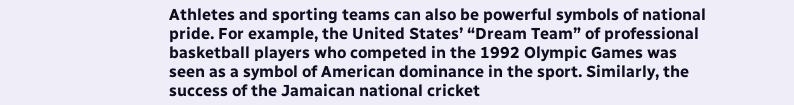Athletes and sporting teams can also be powerful symbols of national pride. For example, the United States’ “Dream Team” of professional basketball players who competed in the 1992 Olympic Games was seen as a symbol of American dominance in the sport. Similarly, the success of the Jamaican national cricket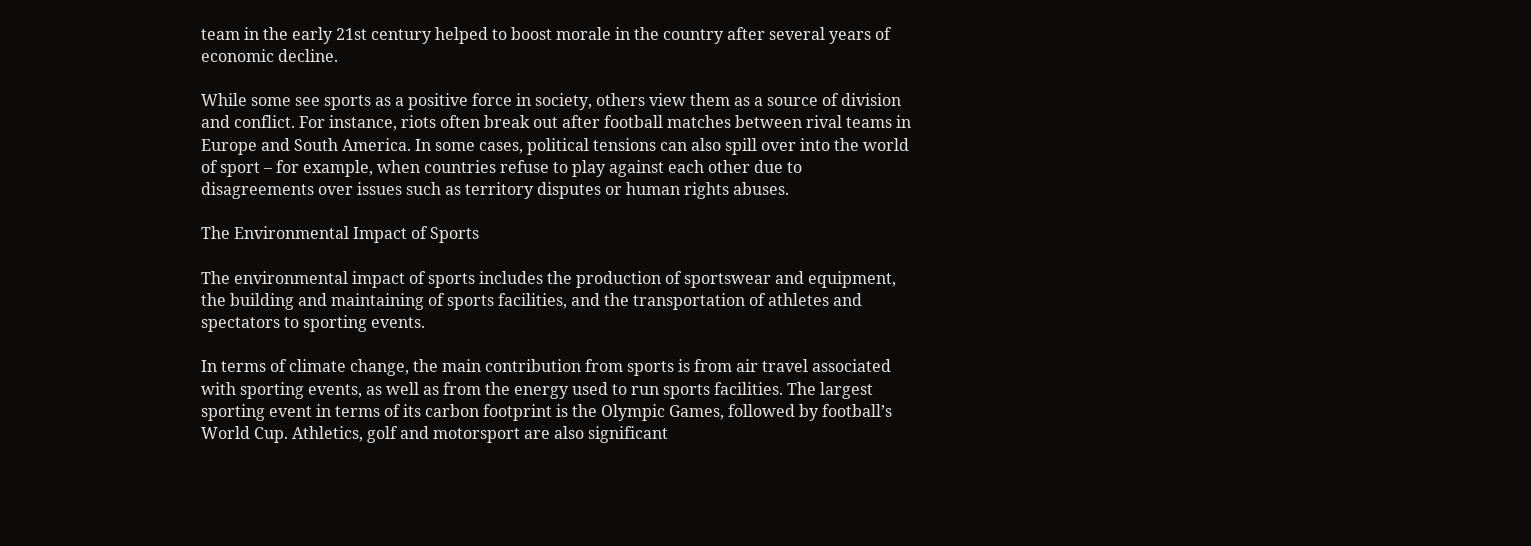team in the early 21st century helped to boost morale in the country after several years of economic decline.

While some see sports as a positive force in society, others view them as a source of division and conflict. For instance, riots often break out after football matches between rival teams in Europe and South America. In some cases, political tensions can also spill over into the world of sport – for example, when countries refuse to play against each other due to disagreements over issues such as territory disputes or human rights abuses.

The Environmental Impact of Sports

The environmental impact of sports includes the production of sportswear and equipment, the building and maintaining of sports facilities, and the transportation of athletes and spectators to sporting events.

In terms of climate change, the main contribution from sports is from air travel associated with sporting events, as well as from the energy used to run sports facilities. The largest sporting event in terms of its carbon footprint is the Olympic Games, followed by football’s World Cup. Athletics, golf and motorsport are also significant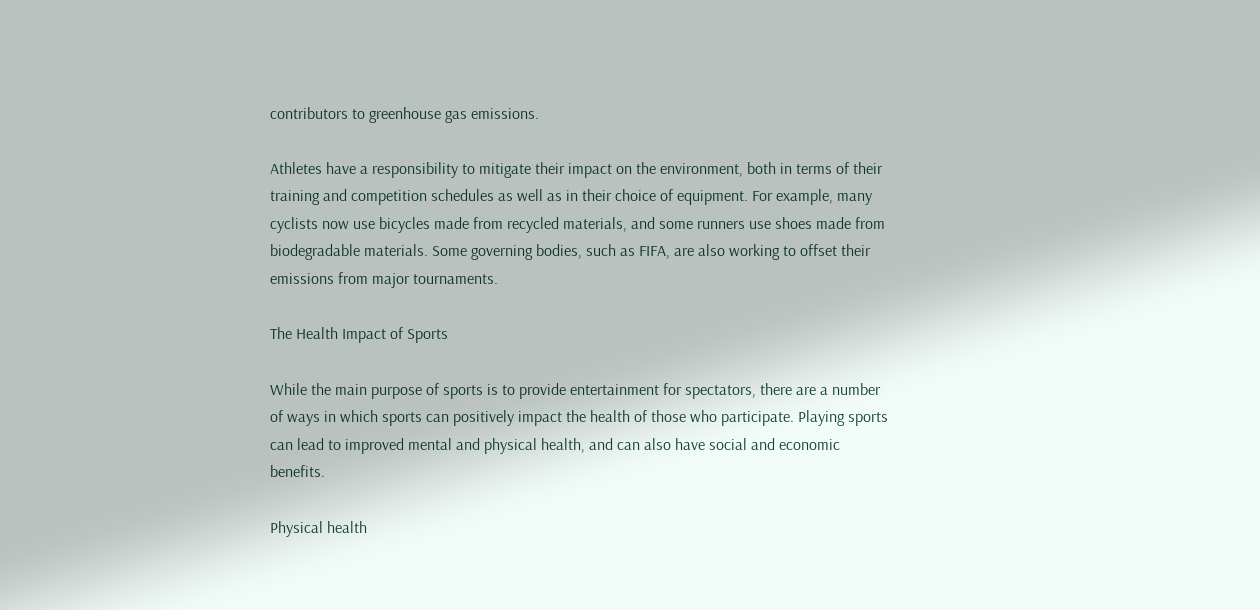contributors to greenhouse gas emissions.

Athletes have a responsibility to mitigate their impact on the environment, both in terms of their training and competition schedules as well as in their choice of equipment. For example, many cyclists now use bicycles made from recycled materials, and some runners use shoes made from biodegradable materials. Some governing bodies, such as FIFA, are also working to offset their emissions from major tournaments.

The Health Impact of Sports

While the main purpose of sports is to provide entertainment for spectators, there are a number of ways in which sports can positively impact the health of those who participate. Playing sports can lead to improved mental and physical health, and can also have social and economic benefits.

Physical health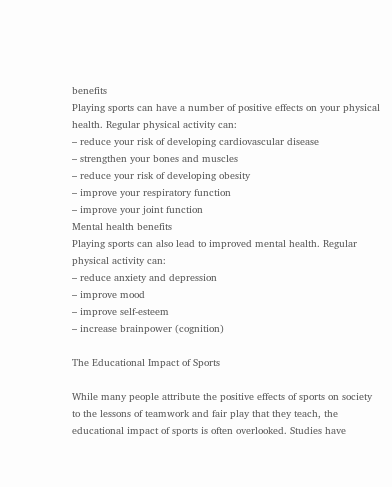benefits
Playing sports can have a number of positive effects on your physical health. Regular physical activity can:
– reduce your risk of developing cardiovascular disease
– strengthen your bones and muscles
– reduce your risk of developing obesity
– improve your respiratory function
– improve your joint function
Mental health benefits
Playing sports can also lead to improved mental health. Regular physical activity can:
– reduce anxiety and depression
– improve mood
– improve self-esteem
– increase brainpower (cognition)

The Educational Impact of Sports

While many people attribute the positive effects of sports on society to the lessons of teamwork and fair play that they teach, the educational impact of sports is often overlooked. Studies have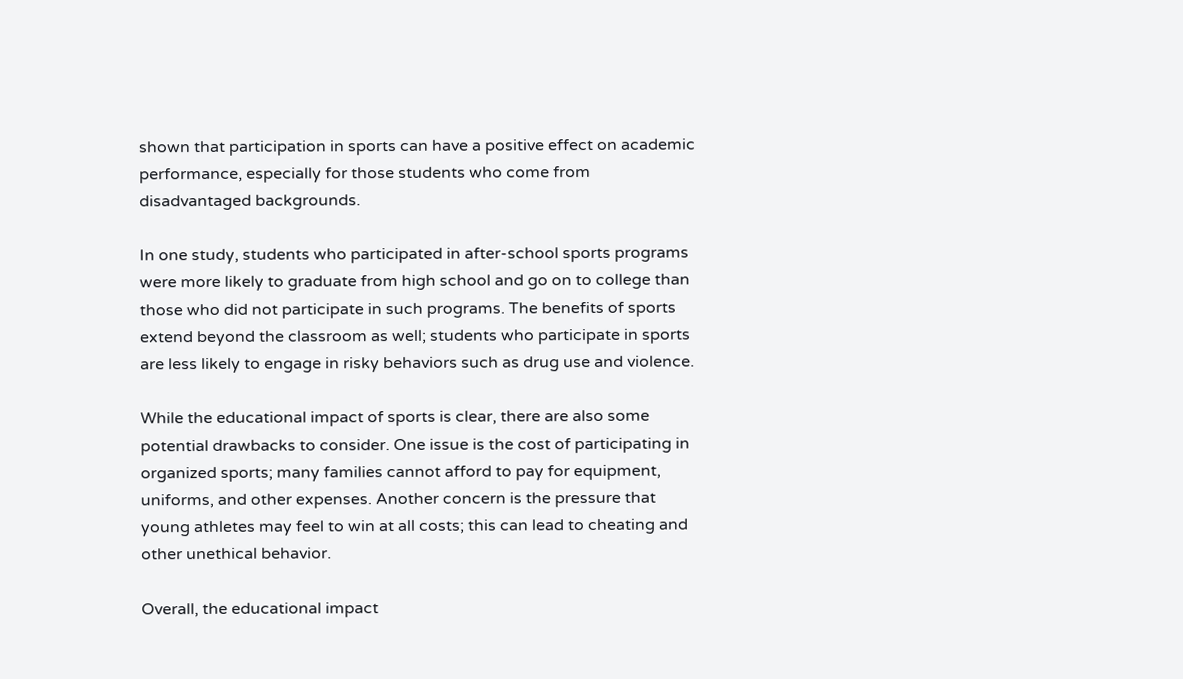shown that participation in sports can have a positive effect on academic performance, especially for those students who come from disadvantaged backgrounds.

In one study, students who participated in after-school sports programs were more likely to graduate from high school and go on to college than those who did not participate in such programs. The benefits of sports extend beyond the classroom as well; students who participate in sports are less likely to engage in risky behaviors such as drug use and violence.

While the educational impact of sports is clear, there are also some potential drawbacks to consider. One issue is the cost of participating in organized sports; many families cannot afford to pay for equipment, uniforms, and other expenses. Another concern is the pressure that young athletes may feel to win at all costs; this can lead to cheating and other unethical behavior.

Overall, the educational impact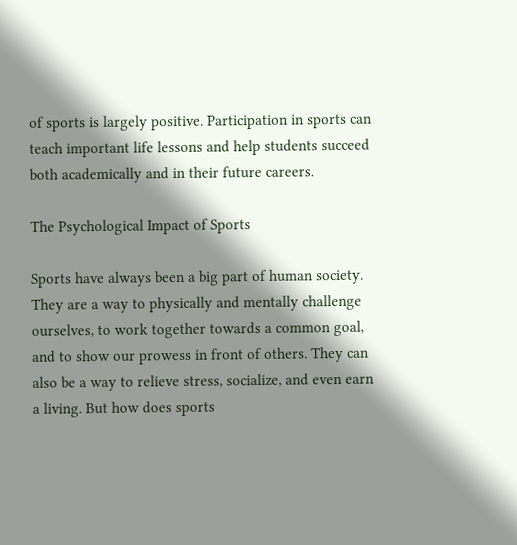of sports is largely positive. Participation in sports can teach important life lessons and help students succeed both academically and in their future careers.

The Psychological Impact of Sports

Sports have always been a big part of human society. They are a way to physically and mentally challenge ourselves, to work together towards a common goal, and to show our prowess in front of others. They can also be a way to relieve stress, socialize, and even earn a living. But how does sports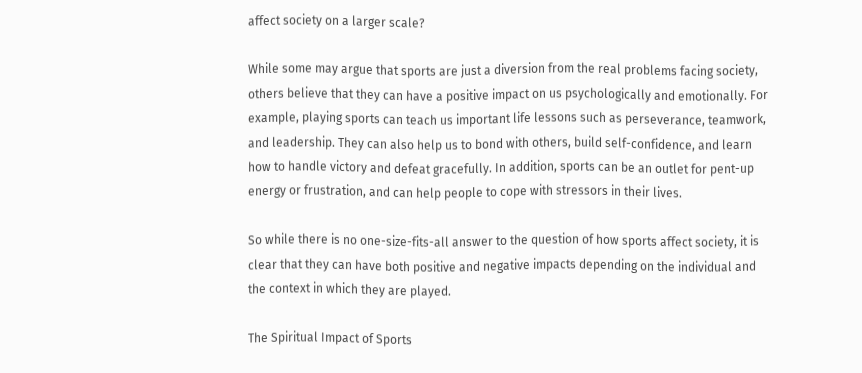affect society on a larger scale?

While some may argue that sports are just a diversion from the real problems facing society, others believe that they can have a positive impact on us psychologically and emotionally. For example, playing sports can teach us important life lessons such as perseverance, teamwork, and leadership. They can also help us to bond with others, build self-confidence, and learn how to handle victory and defeat gracefully. In addition, sports can be an outlet for pent-up energy or frustration, and can help people to cope with stressors in their lives.

So while there is no one-size-fits-all answer to the question of how sports affect society, it is clear that they can have both positive and negative impacts depending on the individual and the context in which they are played.

The Spiritual Impact of Sports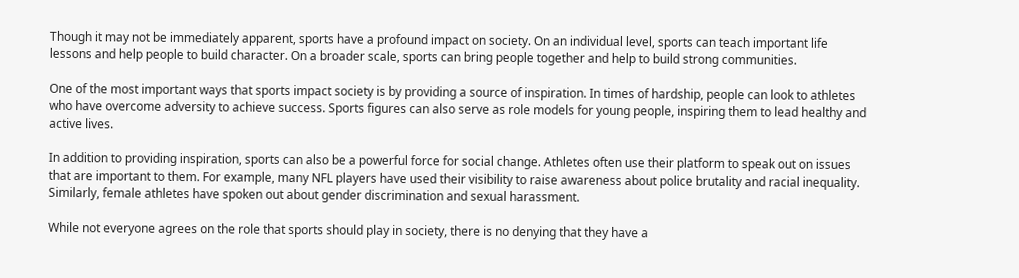Though it may not be immediately apparent, sports have a profound impact on society. On an individual level, sports can teach important life lessons and help people to build character. On a broader scale, sports can bring people together and help to build strong communities.

One of the most important ways that sports impact society is by providing a source of inspiration. In times of hardship, people can look to athletes who have overcome adversity to achieve success. Sports figures can also serve as role models for young people, inspiring them to lead healthy and active lives.

In addition to providing inspiration, sports can also be a powerful force for social change. Athletes often use their platform to speak out on issues that are important to them. For example, many NFL players have used their visibility to raise awareness about police brutality and racial inequality. Similarly, female athletes have spoken out about gender discrimination and sexual harassment.

While not everyone agrees on the role that sports should play in society, there is no denying that they have a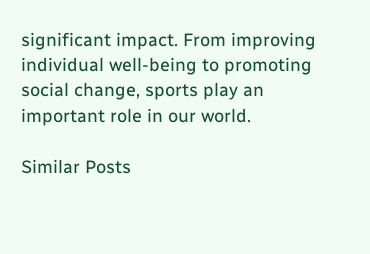significant impact. From improving individual well-being to promoting social change, sports play an important role in our world.

Similar Posts